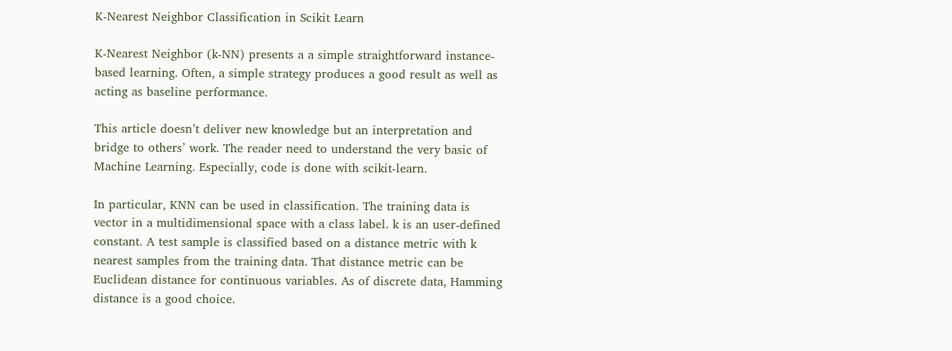K-Nearest Neighbor Classification in Scikit Learn

K-Nearest Neighbor (k-NN) presents a a simple straightforward instance-based learning. Often, a simple strategy produces a good result as well as acting as baseline performance.

This article doesn’t deliver new knowledge but an interpretation and bridge to others’ work. The reader need to understand the very basic of Machine Learning. Especially, code is done with scikit-learn.

In particular, KNN can be used in classification. The training data is vector in a multidimensional space with a class label. k is an user-defined constant. A test sample is classified based on a distance metric with k nearest samples from the training data. That distance metric can be Euclidean distance for continuous variables. As of discrete data, Hamming distance is a good choice.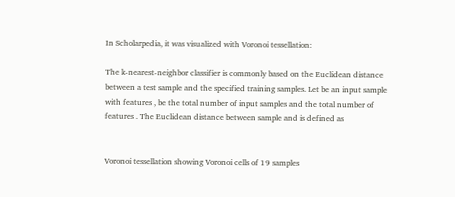In Scholarpedia, it was visualized with Voronoi tessellation:

The k-nearest-neighbor classifier is commonly based on the Euclidean distance between a test sample and the specified training samples. Let be an input sample with features , be the total number of input samples and the total number of features . The Euclidean distance between sample and is defined as


Voronoi tessellation showing Voronoi cells of 19 samples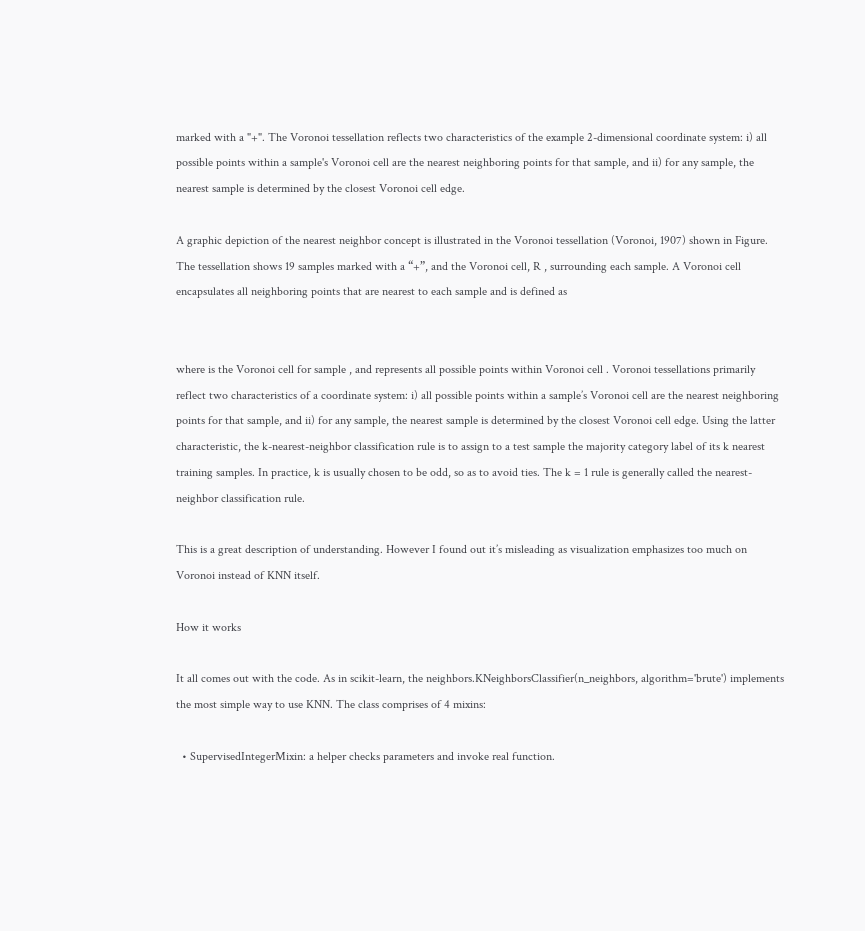marked with a "+". The Voronoi tessellation reflects two characteristics of the example 2-dimensional coordinate system: i) all possible points within a sample's Voronoi cell are the nearest neighboring points for that sample, and ii) for any sample, the nearest sample is determined by the closest Voronoi cell edge.

A graphic depiction of the nearest neighbor concept is illustrated in the Voronoi tessellation (Voronoi, 1907) shown in Figure. The tessellation shows 19 samples marked with a “+”, and the Voronoi cell, R , surrounding each sample. A Voronoi cell encapsulates all neighboring points that are nearest to each sample and is defined as


where is the Voronoi cell for sample , and represents all possible points within Voronoi cell . Voronoi tessellations primarily reflect two characteristics of a coordinate system: i) all possible points within a sample’s Voronoi cell are the nearest neighboring points for that sample, and ii) for any sample, the nearest sample is determined by the closest Voronoi cell edge. Using the latter characteristic, the k-nearest-neighbor classification rule is to assign to a test sample the majority category label of its k nearest training samples. In practice, k is usually chosen to be odd, so as to avoid ties. The k = 1 rule is generally called the nearest-neighbor classification rule.

This is a great description of understanding. However I found out it’s misleading as visualization emphasizes too much on Voronoi instead of KNN itself.

How it works

It all comes out with the code. As in scikit-learn, the neighbors.KNeighborsClassifier(n_neighbors, algorithm='brute') implements the most simple way to use KNN. The class comprises of 4 mixins:

  • SupervisedIntegerMixin: a helper checks parameters and invoke real function.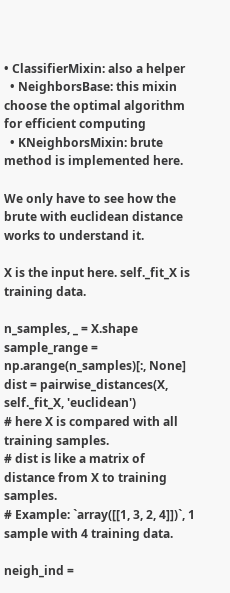• ClassifierMixin: also a helper
  • NeighborsBase: this mixin choose the optimal algorithm for efficient computing
  • KNeighborsMixin: brute method is implemented here.

We only have to see how the brute with euclidean distance works to understand it.

X is the input here. self._fit_X is training data.

n_samples, _ = X.shape
sample_range = np.arange(n_samples)[:, None]
dist = pairwise_distances(X, self._fit_X, 'euclidean')
# here X is compared with all training samples.
# dist is like a matrix of distance from X to training samples.
# Example: `array([[1, 3, 2, 4]])`, 1 sample with 4 training data.

neigh_ind =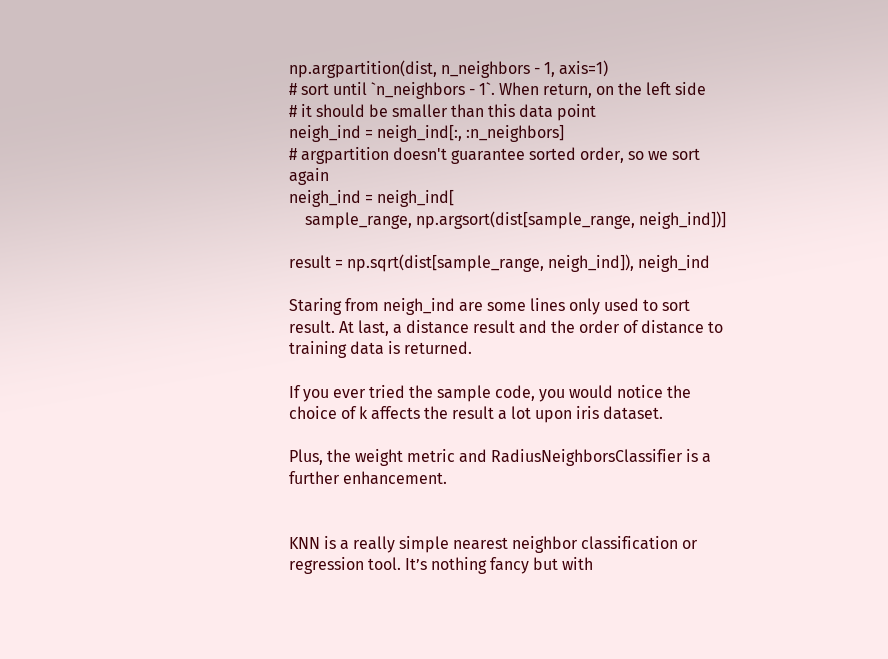np.argpartition(dist, n_neighbors - 1, axis=1)
# sort until `n_neighbors - 1`. When return, on the left side
# it should be smaller than this data point
neigh_ind = neigh_ind[:, :n_neighbors]
# argpartition doesn't guarantee sorted order, so we sort again
neigh_ind = neigh_ind[
    sample_range, np.argsort(dist[sample_range, neigh_ind])]

result = np.sqrt(dist[sample_range, neigh_ind]), neigh_ind

Staring from neigh_ind are some lines only used to sort result. At last, a distance result and the order of distance to training data is returned.

If you ever tried the sample code, you would notice the choice of k affects the result a lot upon iris dataset.

Plus, the weight metric and RadiusNeighborsClassifier is a further enhancement.


KNN is a really simple nearest neighbor classification or regression tool. It’s nothing fancy but with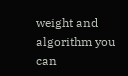weight and algorithm you can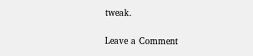tweak.

Leave a Comment